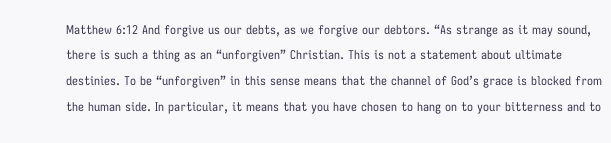Matthew 6:12 And forgive us our debts, as we forgive our debtors. “As strange as it may sound, there is such a thing as an “unforgiven” Christian. This is not a statement about ultimate destinies. To be “unforgiven” in this sense means that the channel of God’s grace is blocked from the human side. In particular, it means that you have chosen to hang on to your bitterness and to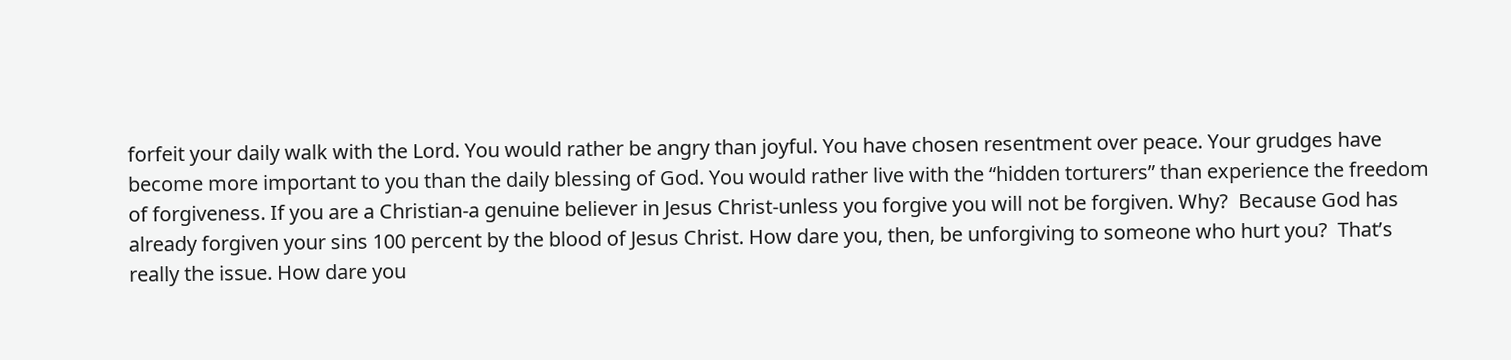forfeit your daily walk with the Lord. You would rather be angry than joyful. You have chosen resentment over peace. Your grudges have become more important to you than the daily blessing of God. You would rather live with the “hidden torturers” than experience the freedom of forgiveness. If you are a Christian-a genuine believer in Jesus Christ-unless you forgive you will not be forgiven. Why?  Because God has already forgiven your sins 100 percent by the blood of Jesus Christ. How dare you, then, be unforgiving to someone who hurt you?  That’s really the issue. How dare you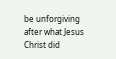be unforgiving after what Jesus Christ did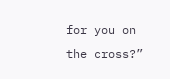for you on the cross?”